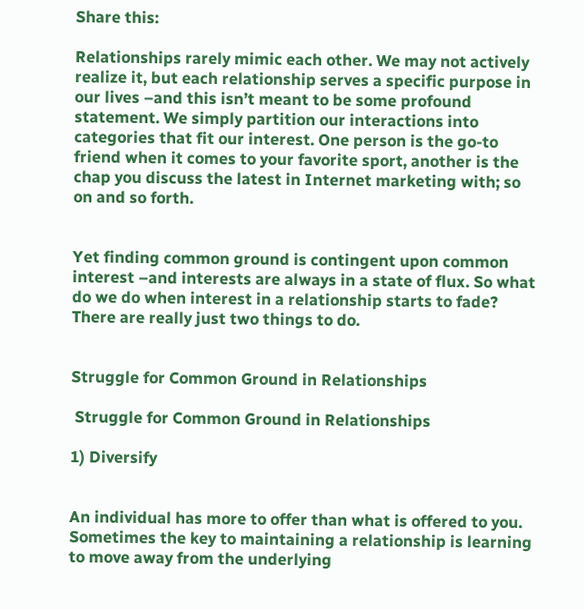Share this:

Relationships rarely mimic each other. We may not actively realize it, but each relationship serves a specific purpose in our lives –and this isn’t meant to be some profound statement. We simply partition our interactions into categories that fit our interest. One person is the go-to friend when it comes to your favorite sport, another is the chap you discuss the latest in Internet marketing with; so on and so forth.


Yet finding common ground is contingent upon common interest –and interests are always in a state of flux. So what do we do when interest in a relationship starts to fade? There are really just two things to do.


Struggle for Common Ground in Relationships

 Struggle for Common Ground in Relationships

1) Diversify


An individual has more to offer than what is offered to you. Sometimes the key to maintaining a relationship is learning to move away from the underlying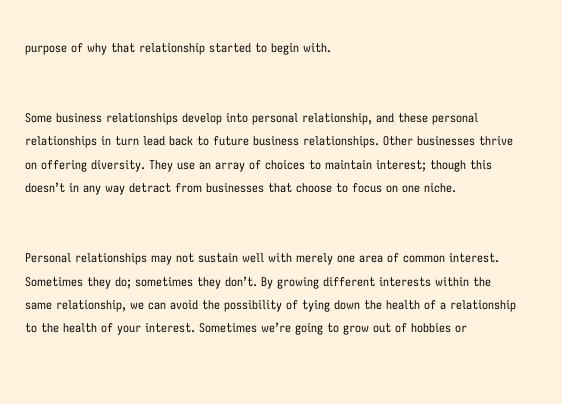purpose of why that relationship started to begin with.


Some business relationships develop into personal relationship, and these personal relationships in turn lead back to future business relationships. Other businesses thrive on offering diversity. They use an array of choices to maintain interest; though this doesn’t in any way detract from businesses that choose to focus on one niche.


Personal relationships may not sustain well with merely one area of common interest. Sometimes they do; sometimes they don’t. By growing different interests within the same relationship, we can avoid the possibility of tying down the health of a relationship to the health of your interest. Sometimes we’re going to grow out of hobbies or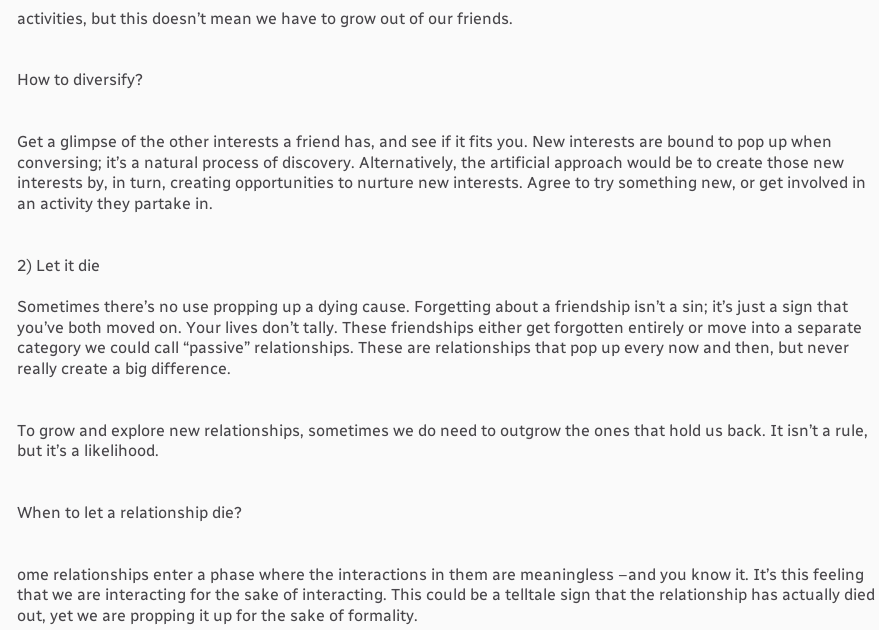activities, but this doesn’t mean we have to grow out of our friends.


How to diversify?


Get a glimpse of the other interests a friend has, and see if it fits you. New interests are bound to pop up when conversing; it’s a natural process of discovery. Alternatively, the artificial approach would be to create those new interests by, in turn, creating opportunities to nurture new interests. Agree to try something new, or get involved in an activity they partake in.


2) Let it die

Sometimes there’s no use propping up a dying cause. Forgetting about a friendship isn’t a sin; it’s just a sign that you’ve both moved on. Your lives don’t tally. These friendships either get forgotten entirely or move into a separate category we could call “passive” relationships. These are relationships that pop up every now and then, but never really create a big difference.


To grow and explore new relationships, sometimes we do need to outgrow the ones that hold us back. It isn’t a rule, but it’s a likelihood.


When to let a relationship die?


ome relationships enter a phase where the interactions in them are meaningless –and you know it. It’s this feeling that we are interacting for the sake of interacting. This could be a telltale sign that the relationship has actually died out, yet we are propping it up for the sake of formality.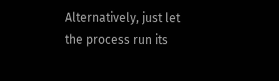Alternatively, just let the process run its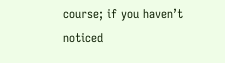course; if you haven’t noticed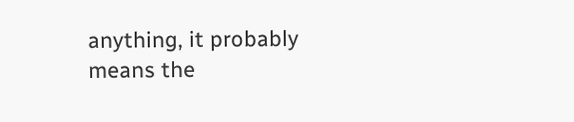anything, it probably means the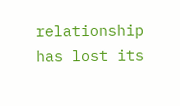relationship has lost its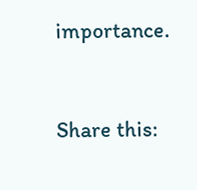importance.


Share this: